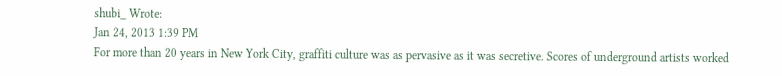shubi_ Wrote:
Jan 24, 2013 1:39 PM
For more than 20 years in New York City, graffiti culture was as pervasive as it was secretive. Scores of underground artists worked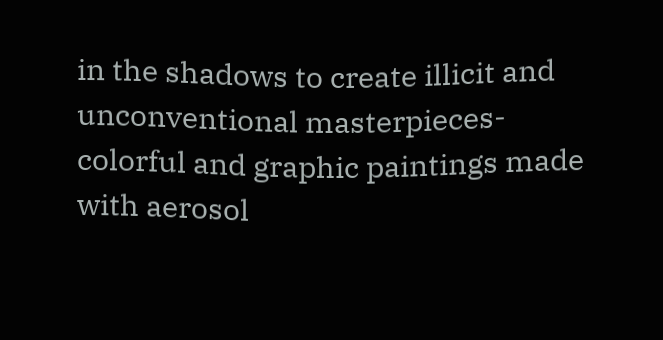in the shadows to create illicit and unconventional masterpieces-colorful and graphic paintings made with aerosol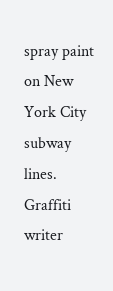spray paint on New York City subway lines. Graffiti writer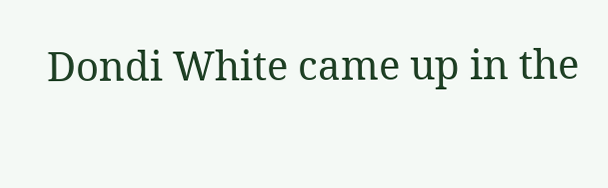Dondi White came up in the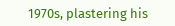1970s, plastering his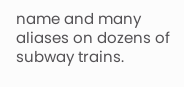name and many aliases on dozens of subway trains.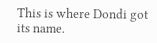This is where Dondi got its name.